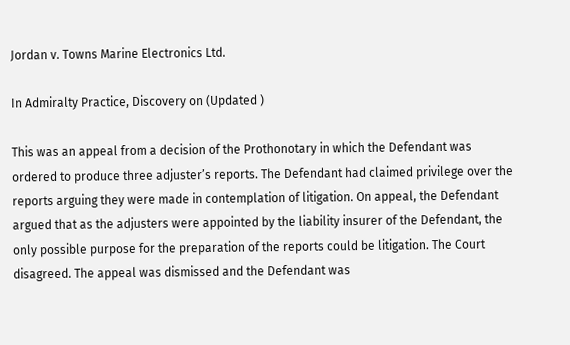Jordan v. Towns Marine Electronics Ltd.

In Admiralty Practice, Discovery on (Updated )

This was an appeal from a decision of the Prothonotary in which the Defendant was ordered to produce three adjuster’s reports. The Defendant had claimed privilege over the reports arguing they were made in contemplation of litigation. On appeal, the Defendant argued that as the adjusters were appointed by the liability insurer of the Defendant, the only possible purpose for the preparation of the reports could be litigation. The Court disagreed. The appeal was dismissed and the Defendant was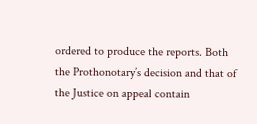ordered to produce the reports. Both the Prothonotary’s decision and that of the Justice on appeal contain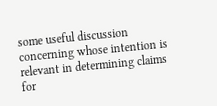some useful discussion concerning whose intention is relevant in determining claims for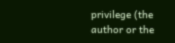privilege (the author or the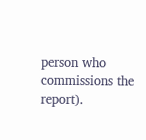person who commissions the report).